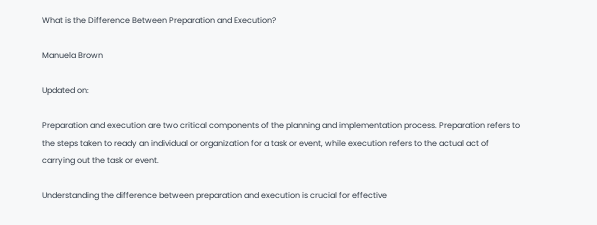What is the Difference Between Preparation and Execution?

Manuela Brown

Updated on:

Preparation and execution are two critical components of the planning and implementation process. Preparation refers to the steps taken to ready an individual or organization for a task or event, while execution refers to the actual act of carrying out the task or event.

Understanding the difference between preparation and execution is crucial for effective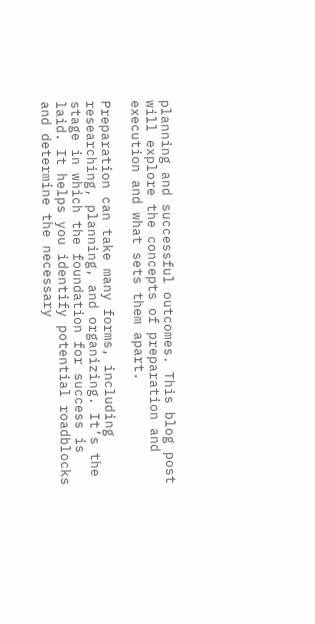planning and successful outcomes. This blog post will explore the concepts of preparation and execution and what sets them apart.

Preparation can take many forms, including researching, planning, and organizing. It’s the stage in which the foundation for success is laid. It helps you identify potential roadblocks and determine the necessary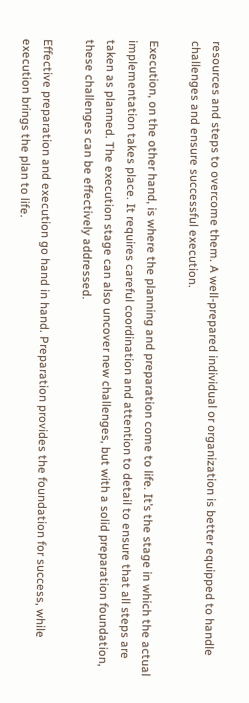resources and steps to overcome them. A well-prepared individual or organization is better equipped to handle challenges and ensure successful execution.

Execution, on the other hand, is where the planning and preparation come to life. It’s the stage in which the actual implementation takes place. It requires careful coordination and attention to detail to ensure that all steps are taken as planned. The execution stage can also uncover new challenges, but with a solid preparation foundation, these challenges can be effectively addressed.

Effective preparation and execution go hand in hand. Preparation provides the foundation for success, while execution brings the plan to life.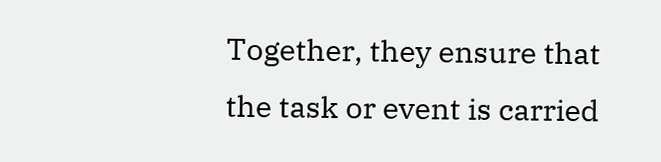Together, they ensure that the task or event is carried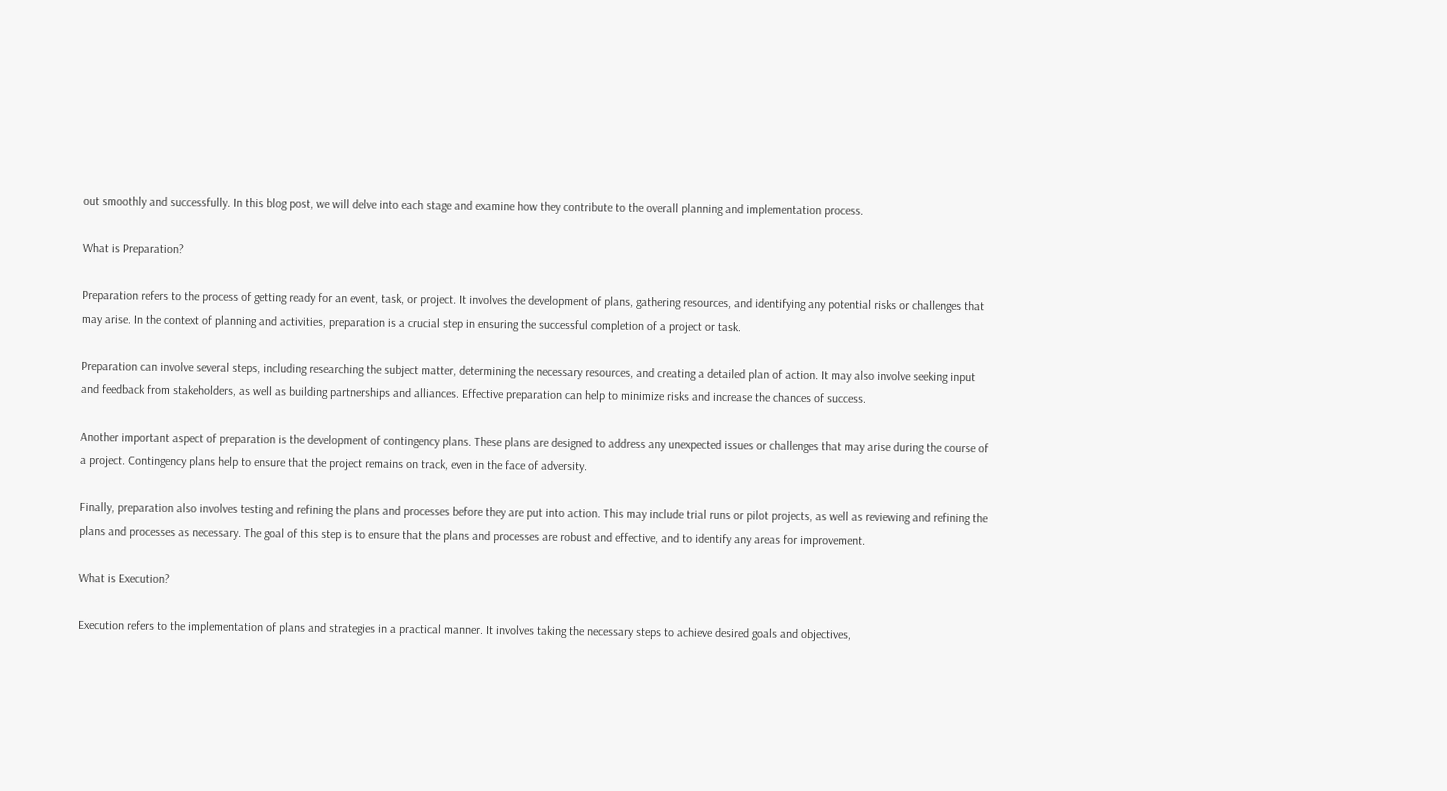out smoothly and successfully. In this blog post, we will delve into each stage and examine how they contribute to the overall planning and implementation process.

What is Preparation?

Preparation refers to the process of getting ready for an event, task, or project. It involves the development of plans, gathering resources, and identifying any potential risks or challenges that may arise. In the context of planning and activities, preparation is a crucial step in ensuring the successful completion of a project or task.

Preparation can involve several steps, including researching the subject matter, determining the necessary resources, and creating a detailed plan of action. It may also involve seeking input and feedback from stakeholders, as well as building partnerships and alliances. Effective preparation can help to minimize risks and increase the chances of success.

Another important aspect of preparation is the development of contingency plans. These plans are designed to address any unexpected issues or challenges that may arise during the course of a project. Contingency plans help to ensure that the project remains on track, even in the face of adversity.

Finally, preparation also involves testing and refining the plans and processes before they are put into action. This may include trial runs or pilot projects, as well as reviewing and refining the plans and processes as necessary. The goal of this step is to ensure that the plans and processes are robust and effective, and to identify any areas for improvement.

What is Execution?

Execution refers to the implementation of plans and strategies in a practical manner. It involves taking the necessary steps to achieve desired goals and objectives,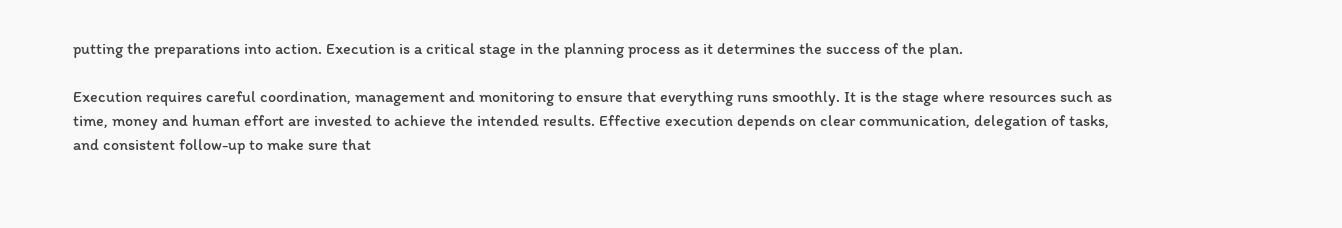putting the preparations into action. Execution is a critical stage in the planning process as it determines the success of the plan.

Execution requires careful coordination, management and monitoring to ensure that everything runs smoothly. It is the stage where resources such as time, money and human effort are invested to achieve the intended results. Effective execution depends on clear communication, delegation of tasks, and consistent follow-up to make sure that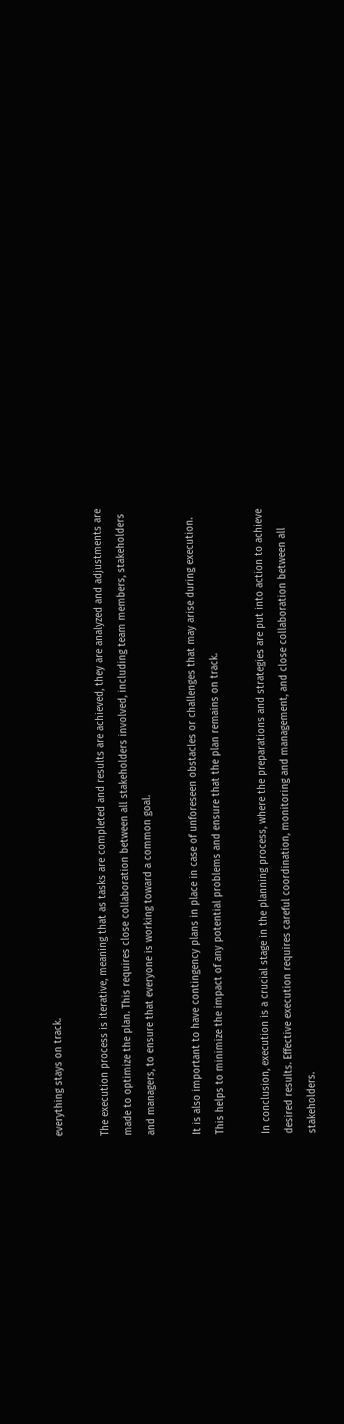everything stays on track.

The execution process is iterative, meaning that as tasks are completed and results are achieved, they are analyzed and adjustments are made to optimize the plan. This requires close collaboration between all stakeholders involved, including team members, stakeholders and managers, to ensure that everyone is working toward a common goal.

It is also important to have contingency plans in place in case of unforeseen obstacles or challenges that may arise during execution. This helps to minimize the impact of any potential problems and ensure that the plan remains on track.

In conclusion, execution is a crucial stage in the planning process, where the preparations and strategies are put into action to achieve desired results. Effective execution requires careful coordination, monitoring and management, and close collaboration between all stakeholders.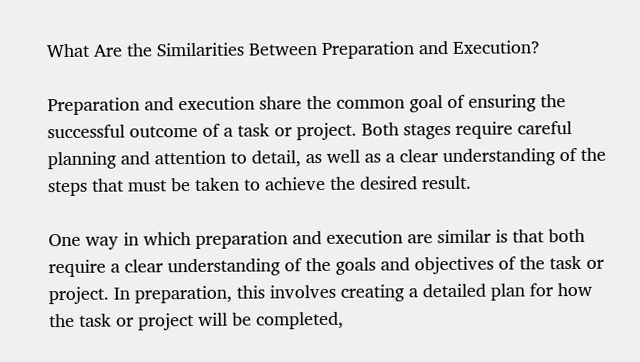What Are the Similarities Between Preparation and Execution?

Preparation and execution share the common goal of ensuring the successful outcome of a task or project. Both stages require careful planning and attention to detail, as well as a clear understanding of the steps that must be taken to achieve the desired result.

One way in which preparation and execution are similar is that both require a clear understanding of the goals and objectives of the task or project. In preparation, this involves creating a detailed plan for how the task or project will be completed,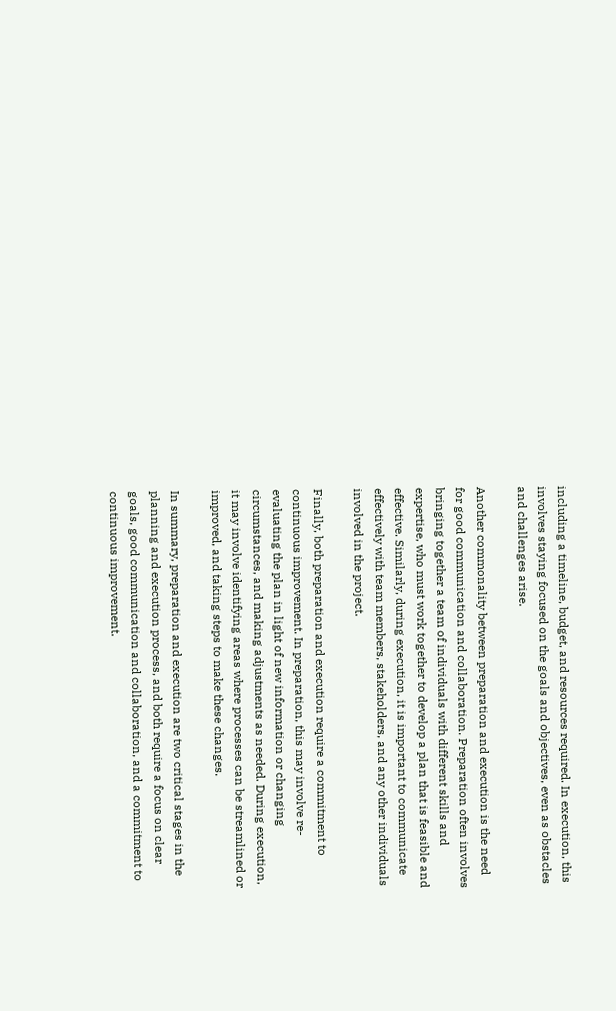including a timeline, budget, and resources required. In execution, this involves staying focused on the goals and objectives, even as obstacles and challenges arise.

Another commonality between preparation and execution is the need for good communication and collaboration. Preparation often involves bringing together a team of individuals with different skills and expertise, who must work together to develop a plan that is feasible and effective. Similarly, during execution, it is important to communicate effectively with team members, stakeholders, and any other individuals involved in the project.

Finally, both preparation and execution require a commitment to continuous improvement. In preparation, this may involve re-evaluating the plan in light of new information or changing circumstances, and making adjustments as needed. During execution, it may involve identifying areas where processes can be streamlined or improved, and taking steps to make these changes.

In summary, preparation and execution are two critical stages in the planning and execution process, and both require a focus on clear goals, good communication and collaboration, and a commitment to continuous improvement.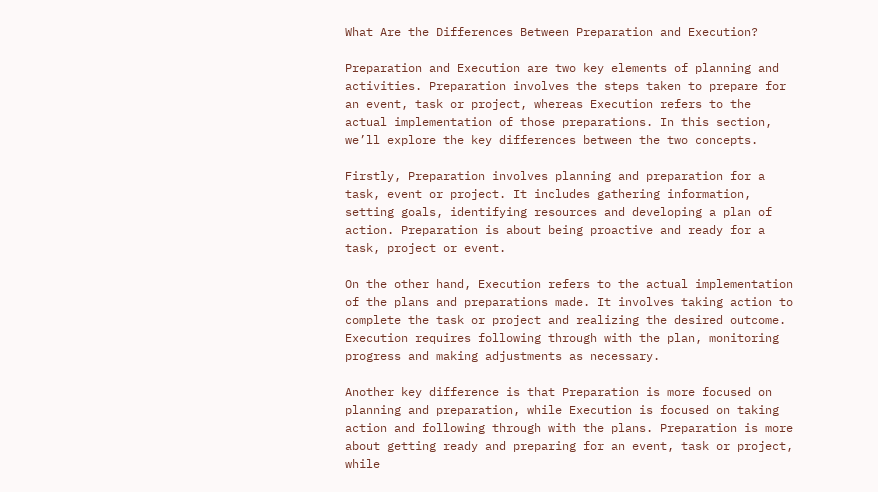What Are the Differences Between Preparation and Execution?

Preparation and Execution are two key elements of planning and activities. Preparation involves the steps taken to prepare for an event, task or project, whereas Execution refers to the actual implementation of those preparations. In this section, we’ll explore the key differences between the two concepts.

Firstly, Preparation involves planning and preparation for a task, event or project. It includes gathering information, setting goals, identifying resources and developing a plan of action. Preparation is about being proactive and ready for a task, project or event.

On the other hand, Execution refers to the actual implementation of the plans and preparations made. It involves taking action to complete the task or project and realizing the desired outcome. Execution requires following through with the plan, monitoring progress and making adjustments as necessary.

Another key difference is that Preparation is more focused on planning and preparation, while Execution is focused on taking action and following through with the plans. Preparation is more about getting ready and preparing for an event, task or project, while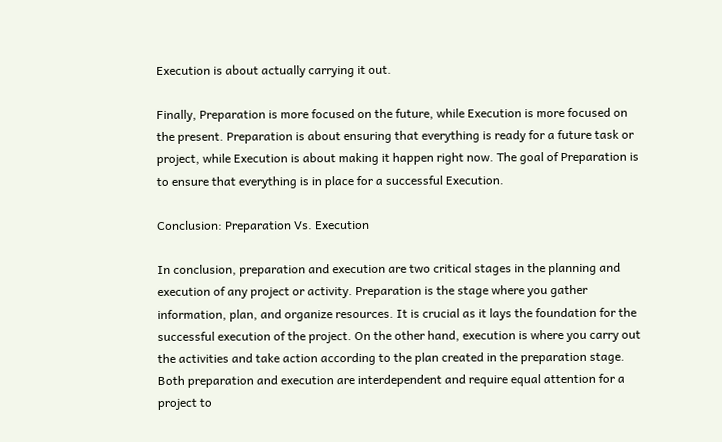Execution is about actually carrying it out.

Finally, Preparation is more focused on the future, while Execution is more focused on the present. Preparation is about ensuring that everything is ready for a future task or project, while Execution is about making it happen right now. The goal of Preparation is to ensure that everything is in place for a successful Execution.

Conclusion: Preparation Vs. Execution

In conclusion, preparation and execution are two critical stages in the planning and execution of any project or activity. Preparation is the stage where you gather information, plan, and organize resources. It is crucial as it lays the foundation for the successful execution of the project. On the other hand, execution is where you carry out the activities and take action according to the plan created in the preparation stage. Both preparation and execution are interdependent and require equal attention for a project to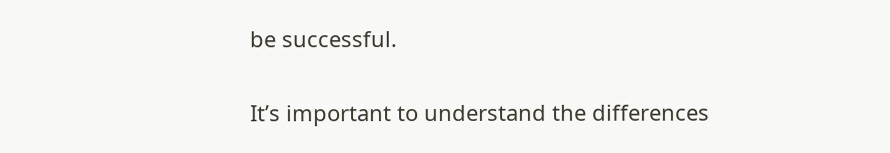be successful.

It’s important to understand the differences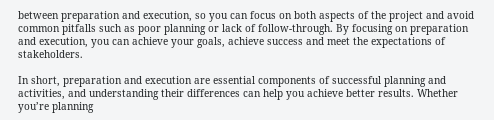between preparation and execution, so you can focus on both aspects of the project and avoid common pitfalls such as poor planning or lack of follow-through. By focusing on preparation and execution, you can achieve your goals, achieve success and meet the expectations of stakeholders.

In short, preparation and execution are essential components of successful planning and activities, and understanding their differences can help you achieve better results. Whether you’re planning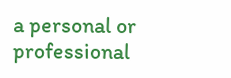a personal or professional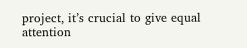project, it’s crucial to give equal attention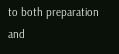to both preparation and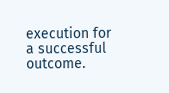execution for a successful outcome.